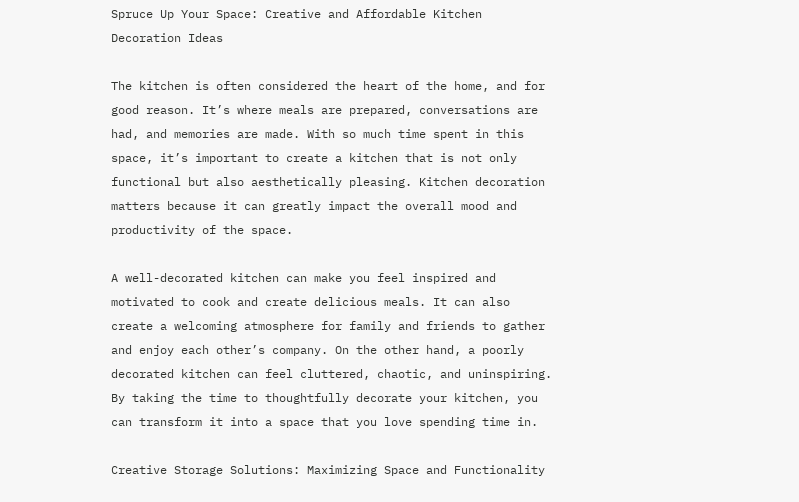Spruce Up Your Space: Creative and Affordable Kitchen Decoration Ideas

The kitchen is often considered the heart of the home, and for good reason. It’s where meals are prepared, conversations are had, and memories are made. With so much time spent in this space, it’s important to create a kitchen that is not only functional but also aesthetically pleasing. Kitchen decoration matters because it can greatly impact the overall mood and productivity of the space.

A well-decorated kitchen can make you feel inspired and motivated to cook and create delicious meals. It can also create a welcoming atmosphere for family and friends to gather and enjoy each other’s company. On the other hand, a poorly decorated kitchen can feel cluttered, chaotic, and uninspiring. By taking the time to thoughtfully decorate your kitchen, you can transform it into a space that you love spending time in.

Creative Storage Solutions: Maximizing Space and Functionality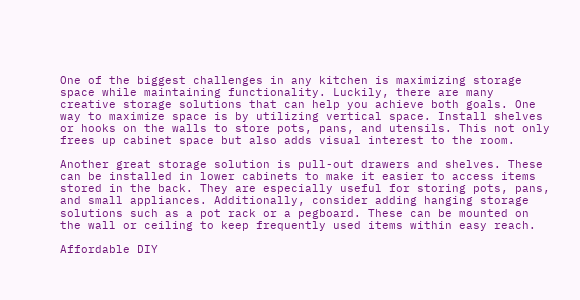One of the biggest challenges in any kitchen is maximizing storage space while maintaining functionality. Luckily, there are many creative storage solutions that can help you achieve both goals. One way to maximize space is by utilizing vertical space. Install shelves or hooks on the walls to store pots, pans, and utensils. This not only frees up cabinet space but also adds visual interest to the room.

Another great storage solution is pull-out drawers and shelves. These can be installed in lower cabinets to make it easier to access items stored in the back. They are especially useful for storing pots, pans, and small appliances. Additionally, consider adding hanging storage solutions such as a pot rack or a pegboard. These can be mounted on the wall or ceiling to keep frequently used items within easy reach.

Affordable DIY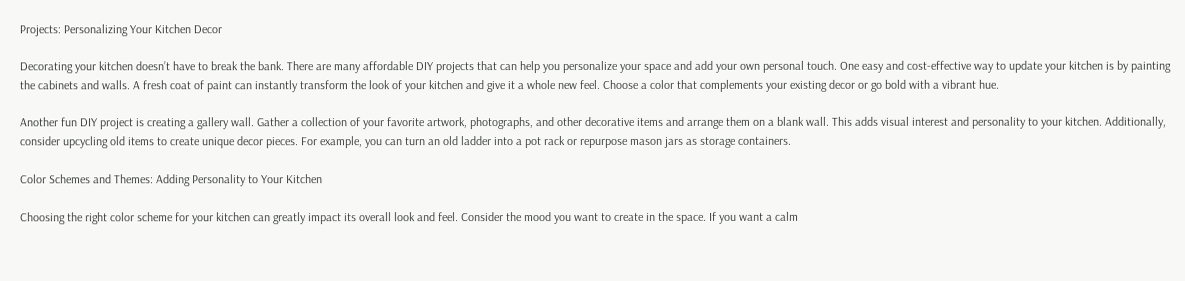Projects: Personalizing Your Kitchen Decor

Decorating your kitchen doesn’t have to break the bank. There are many affordable DIY projects that can help you personalize your space and add your own personal touch. One easy and cost-effective way to update your kitchen is by painting the cabinets and walls. A fresh coat of paint can instantly transform the look of your kitchen and give it a whole new feel. Choose a color that complements your existing decor or go bold with a vibrant hue.

Another fun DIY project is creating a gallery wall. Gather a collection of your favorite artwork, photographs, and other decorative items and arrange them on a blank wall. This adds visual interest and personality to your kitchen. Additionally, consider upcycling old items to create unique decor pieces. For example, you can turn an old ladder into a pot rack or repurpose mason jars as storage containers.

Color Schemes and Themes: Adding Personality to Your Kitchen

Choosing the right color scheme for your kitchen can greatly impact its overall look and feel. Consider the mood you want to create in the space. If you want a calm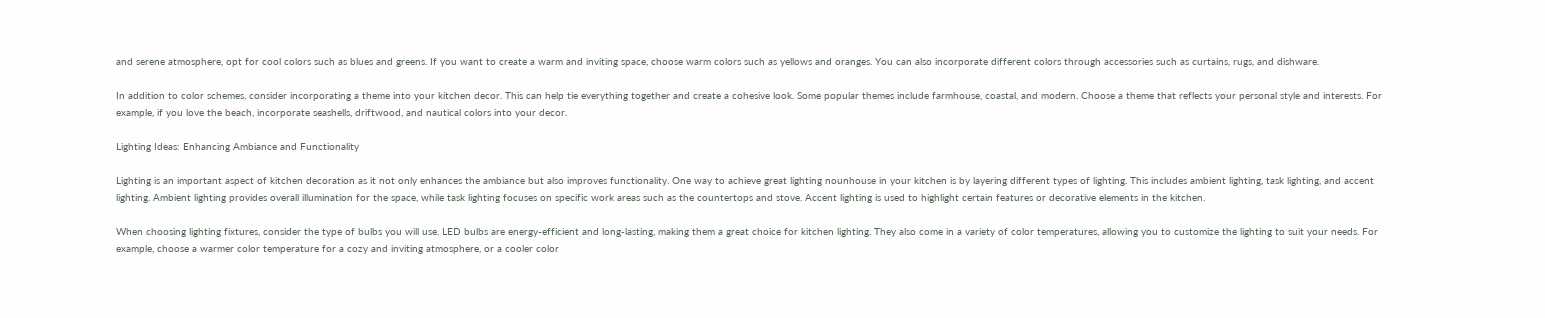and serene atmosphere, opt for cool colors such as blues and greens. If you want to create a warm and inviting space, choose warm colors such as yellows and oranges. You can also incorporate different colors through accessories such as curtains, rugs, and dishware.

In addition to color schemes, consider incorporating a theme into your kitchen decor. This can help tie everything together and create a cohesive look. Some popular themes include farmhouse, coastal, and modern. Choose a theme that reflects your personal style and interests. For example, if you love the beach, incorporate seashells, driftwood, and nautical colors into your decor.

Lighting Ideas: Enhancing Ambiance and Functionality

Lighting is an important aspect of kitchen decoration as it not only enhances the ambiance but also improves functionality. One way to achieve great lighting nounhouse in your kitchen is by layering different types of lighting. This includes ambient lighting, task lighting, and accent lighting. Ambient lighting provides overall illumination for the space, while task lighting focuses on specific work areas such as the countertops and stove. Accent lighting is used to highlight certain features or decorative elements in the kitchen.

When choosing lighting fixtures, consider the type of bulbs you will use. LED bulbs are energy-efficient and long-lasting, making them a great choice for kitchen lighting. They also come in a variety of color temperatures, allowing you to customize the lighting to suit your needs. For example, choose a warmer color temperature for a cozy and inviting atmosphere, or a cooler color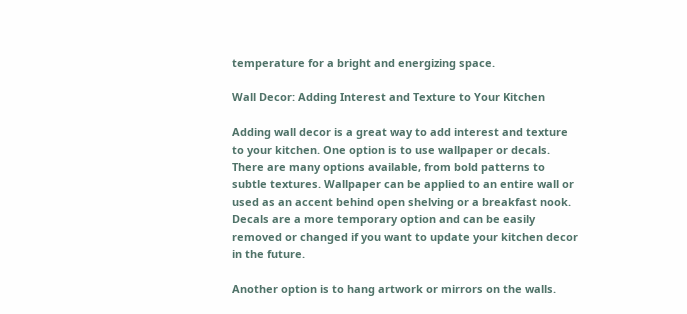temperature for a bright and energizing space.

Wall Decor: Adding Interest and Texture to Your Kitchen

Adding wall decor is a great way to add interest and texture to your kitchen. One option is to use wallpaper or decals. There are many options available, from bold patterns to subtle textures. Wallpaper can be applied to an entire wall or used as an accent behind open shelving or a breakfast nook. Decals are a more temporary option and can be easily removed or changed if you want to update your kitchen decor in the future.

Another option is to hang artwork or mirrors on the walls.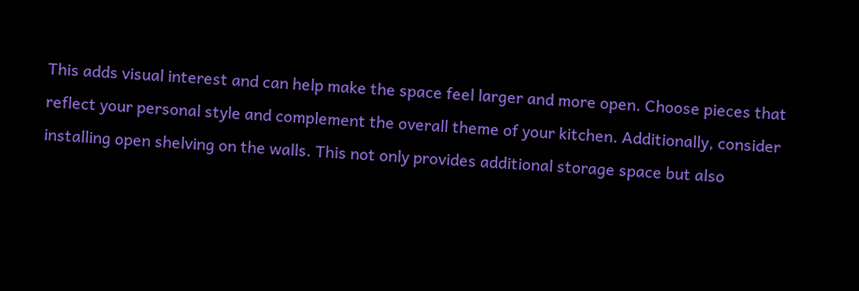This adds visual interest and can help make the space feel larger and more open. Choose pieces that reflect your personal style and complement the overall theme of your kitchen. Additionally, consider installing open shelving on the walls. This not only provides additional storage space but also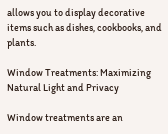allows you to display decorative items such as dishes, cookbooks, and plants.

Window Treatments: Maximizing Natural Light and Privacy

Window treatments are an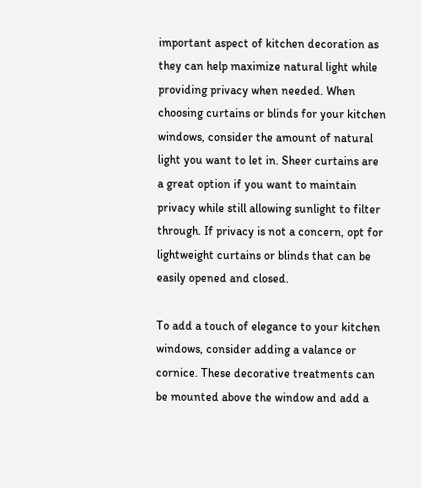important aspect of kitchen decoration as they can help maximize natural light while providing privacy when needed. When choosing curtains or blinds for your kitchen windows, consider the amount of natural light you want to let in. Sheer curtains are a great option if you want to maintain privacy while still allowing sunlight to filter through. If privacy is not a concern, opt for lightweight curtains or blinds that can be easily opened and closed.

To add a touch of elegance to your kitchen windows, consider adding a valance or cornice. These decorative treatments can be mounted above the window and add a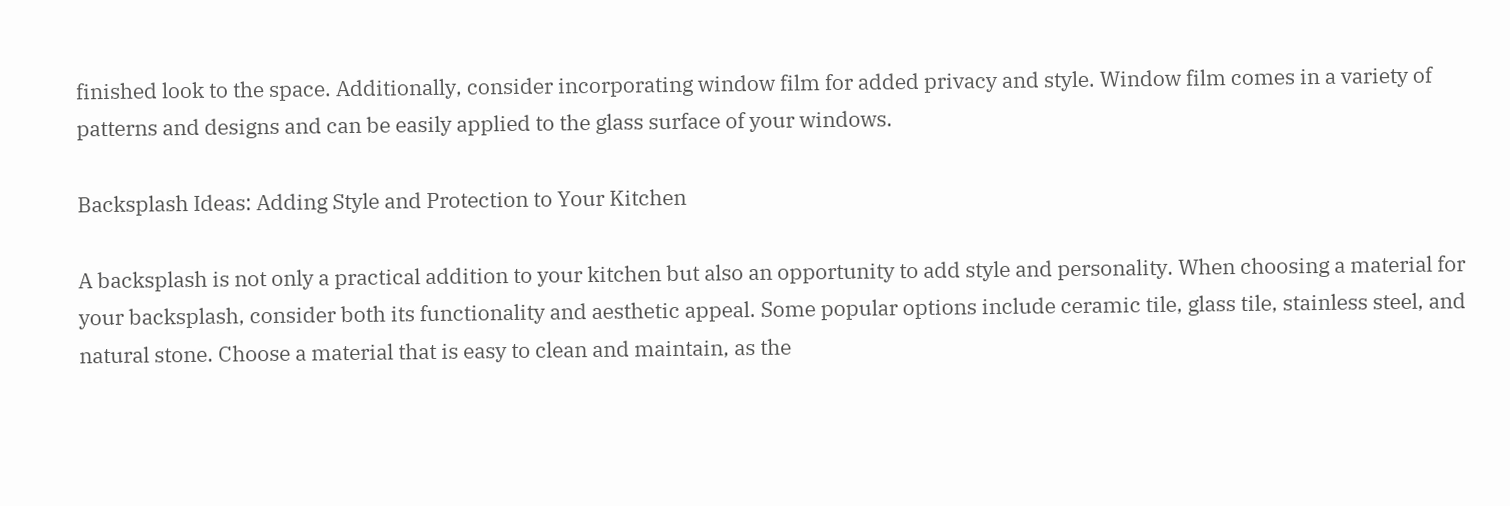finished look to the space. Additionally, consider incorporating window film for added privacy and style. Window film comes in a variety of patterns and designs and can be easily applied to the glass surface of your windows.

Backsplash Ideas: Adding Style and Protection to Your Kitchen

A backsplash is not only a practical addition to your kitchen but also an opportunity to add style and personality. When choosing a material for your backsplash, consider both its functionality and aesthetic appeal. Some popular options include ceramic tile, glass tile, stainless steel, and natural stone. Choose a material that is easy to clean and maintain, as the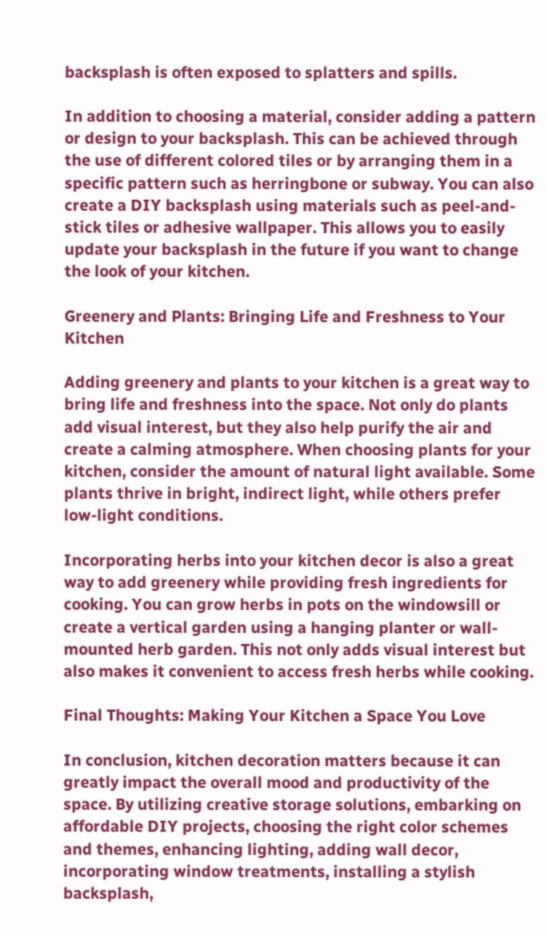backsplash is often exposed to splatters and spills.

In addition to choosing a material, consider adding a pattern or design to your backsplash. This can be achieved through the use of different colored tiles or by arranging them in a specific pattern such as herringbone or subway. You can also create a DIY backsplash using materials such as peel-and-stick tiles or adhesive wallpaper. This allows you to easily update your backsplash in the future if you want to change the look of your kitchen.

Greenery and Plants: Bringing Life and Freshness to Your Kitchen

Adding greenery and plants to your kitchen is a great way to bring life and freshness into the space. Not only do plants add visual interest, but they also help purify the air and create a calming atmosphere. When choosing plants for your kitchen, consider the amount of natural light available. Some plants thrive in bright, indirect light, while others prefer low-light conditions.

Incorporating herbs into your kitchen decor is also a great way to add greenery while providing fresh ingredients for cooking. You can grow herbs in pots on the windowsill or create a vertical garden using a hanging planter or wall-mounted herb garden. This not only adds visual interest but also makes it convenient to access fresh herbs while cooking.

Final Thoughts: Making Your Kitchen a Space You Love

In conclusion, kitchen decoration matters because it can greatly impact the overall mood and productivity of the space. By utilizing creative storage solutions, embarking on affordable DIY projects, choosing the right color schemes and themes, enhancing lighting, adding wall decor, incorporating window treatments, installing a stylish backsplash,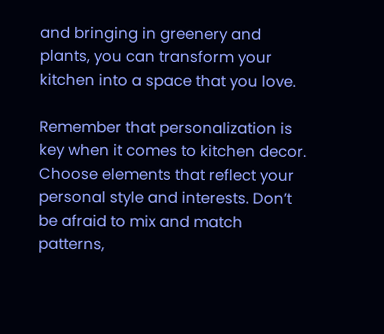and bringing in greenery and plants, you can transform your kitchen into a space that you love.

Remember that personalization is key when it comes to kitchen decor. Choose elements that reflect your personal style and interests. Don’t be afraid to mix and match patterns,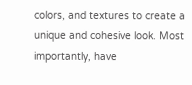colors, and textures to create a unique and cohesive look. Most importantly, have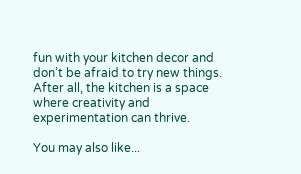fun with your kitchen decor and don’t be afraid to try new things. After all, the kitchen is a space where creativity and experimentation can thrive.

You may also like...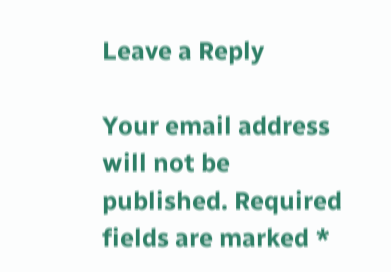Leave a Reply

Your email address will not be published. Required fields are marked *